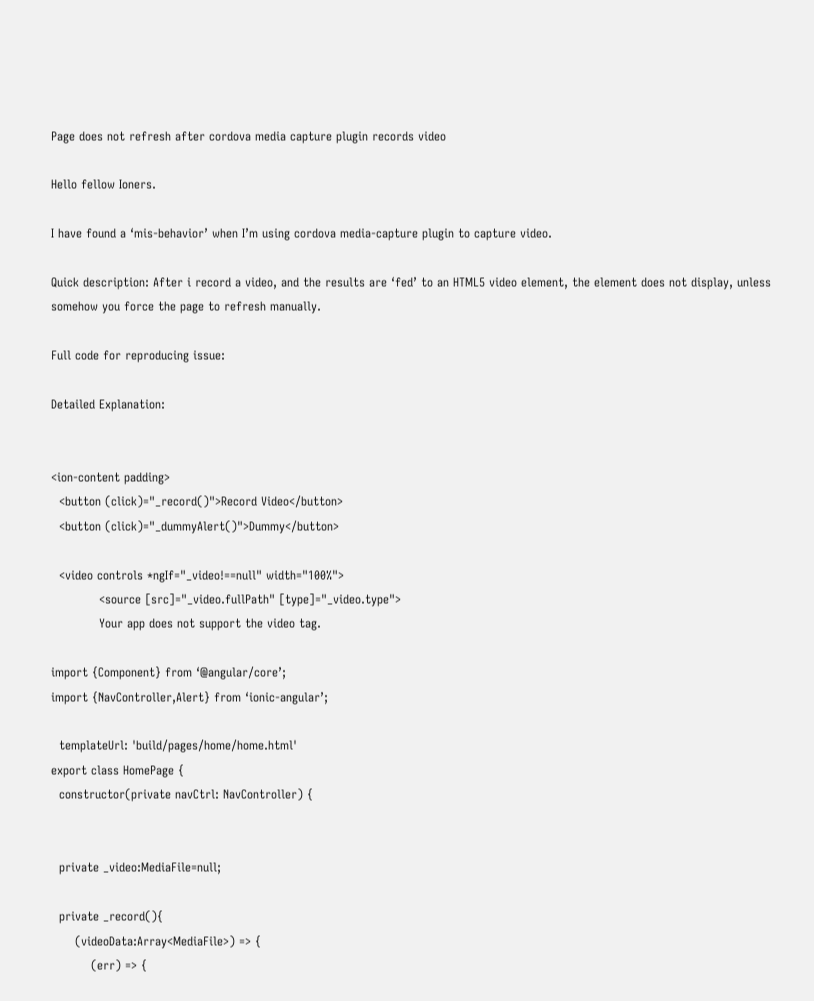Page does not refresh after cordova media capture plugin records video

Hello fellow Ioners.

I have found a ‘mis-behavior’ when I’m using cordova media-capture plugin to capture video.

Quick description: After i record a video, and the results are ‘fed’ to an HTML5 video element, the element does not display, unless somehow you force the page to refresh manually.

Full code for reproducing issue:

Detailed Explanation:


<ion-content padding>
  <button (click)="_record()">Record Video</button>
  <button (click)="_dummyAlert()">Dummy</button>

  <video controls *ngIf="_video!==null" width="100%">
            <source [src]="_video.fullPath" [type]="_video.type">
            Your app does not support the video tag.

import {Component} from ‘@angular/core’;
import {NavController,Alert} from ‘ionic-angular’;

  templateUrl: 'build/pages/home/home.html'
export class HomePage {
  constructor(private navCtrl: NavController) {


  private _video:MediaFile=null;

  private _record(){
      (videoData:Array<MediaFile>) => {
          (err) => {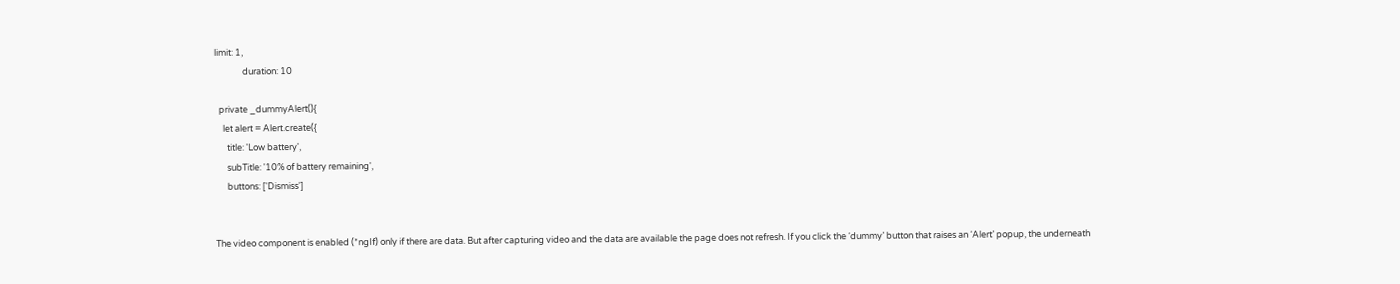limit: 1,
              duration: 10

  private _dummyAlert(){
    let alert = Alert.create({
      title: 'Low battery',
      subTitle: '10% of battery remaining',
      buttons: ['Dismiss']


The video component is enabled (*ngIf) only if there are data. But after capturing video and the data are available the page does not refresh. If you click the ‘dummy’ button that raises an ‘Alert’ popup, the underneath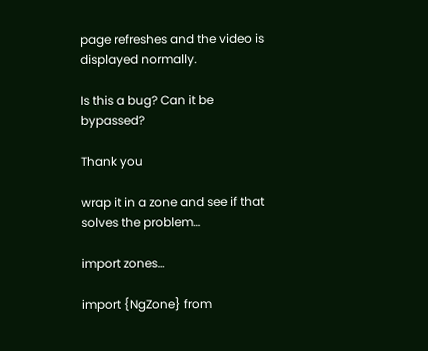page refreshes and the video is displayed normally.

Is this a bug? Can it be bypassed?

Thank you

wrap it in a zone and see if that solves the problem…

import zones…

import {NgZone} from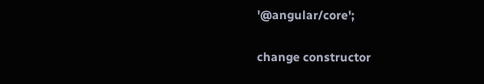'@angular/core';

change constructor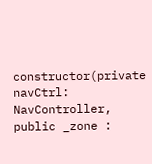constructor(private navCtrl: NavController, public _zone :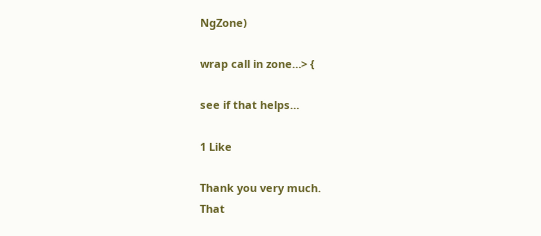NgZone)

wrap call in zone…> {

see if that helps…

1 Like

Thank you very much.
That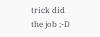trick did the job ;-D